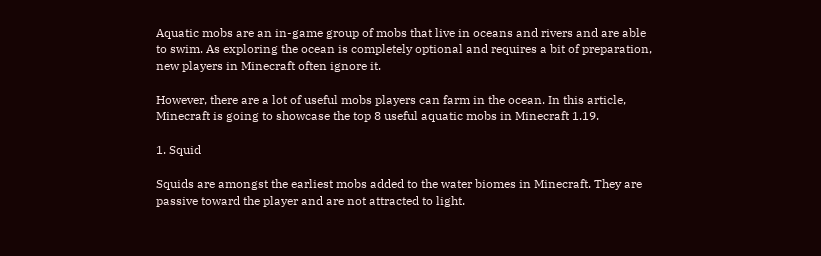Aquatic mobs are an in-game group of mobs that live in oceans and rivers and are able to swim. As exploring the ocean is completely optional and requires a bit of preparation, new players in Minecraft often ignore it.

However, there are a lot of useful mobs players can farm in the ocean. In this article, Minecraft is going to showcase the top 8 useful aquatic mobs in Minecraft 1.19.

1. Squid

Squids are amongst the earliest mobs added to the water biomes in Minecraft. They are passive toward the player and are not attracted to light.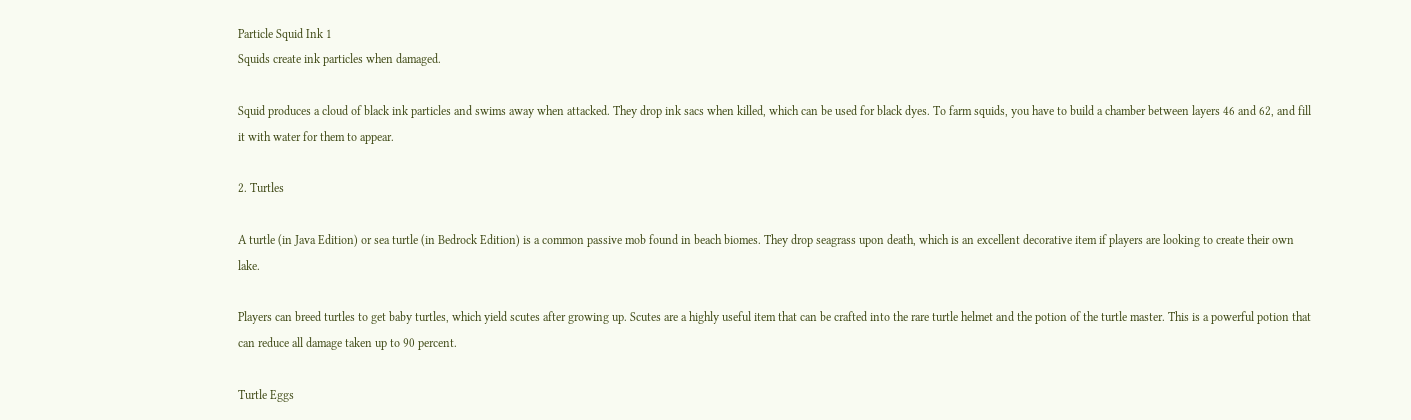Particle Squid Ink 1
Squids create ink particles when damaged.

Squid produces a cloud of black ink particles and swims away when attacked. They drop ink sacs when killed, which can be used for black dyes. To farm squids, you have to build a chamber between layers 46 and 62, and fill it with water for them to appear.

2. Turtles

A turtle (in Java Edition) or sea turtle (in Bedrock Edition) is a common passive mob found in beach biomes. They drop seagrass upon death, which is an excellent decorative item if players are looking to create their own lake.

Players can breed turtles to get baby turtles, which yield scutes after growing up. Scutes are a highly useful item that can be crafted into the rare turtle helmet and the potion of the turtle master. This is a powerful potion that can reduce all damage taken up to 90 percent.

Turtle Eggs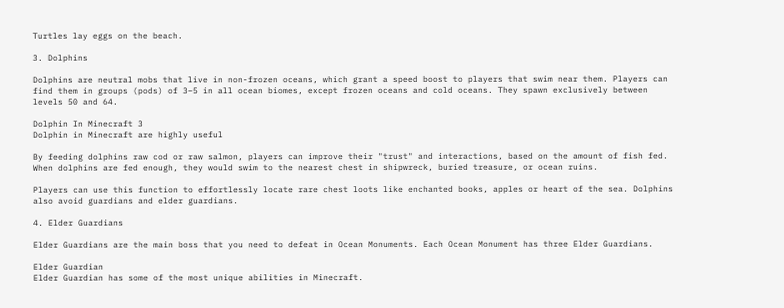Turtles lay eggs on the beach.

3. Dolphins

Dolphins are neutral mobs that live in non-frozen oceans, which grant a speed boost to players that swim near them. Players can find them in groups (pods) of 3–5 in all ocean biomes, except frozen oceans and cold oceans. They spawn exclusively between levels 50 and 64.

Dolphin In Minecraft 3
Dolphin in Minecraft are highly useful

By feeding dolphins raw cod or raw salmon, players can improve their "trust" and interactions, based on the amount of fish fed. When dolphins are fed enough, they would swim to the nearest chest in shipwreck, buried treasure, or ocean ruins.

Players can use this function to effortlessly locate rare chest loots like enchanted books, apples or heart of the sea. Dolphins also avoid guardians and elder guardians.

4. Elder Guardians

Elder Guardians are the main boss that you need to defeat in Ocean Monuments. Each Ocean Monument has three Elder Guardians.

Elder Guardian
Elder Guardian has some of the most unique abilities in Minecraft.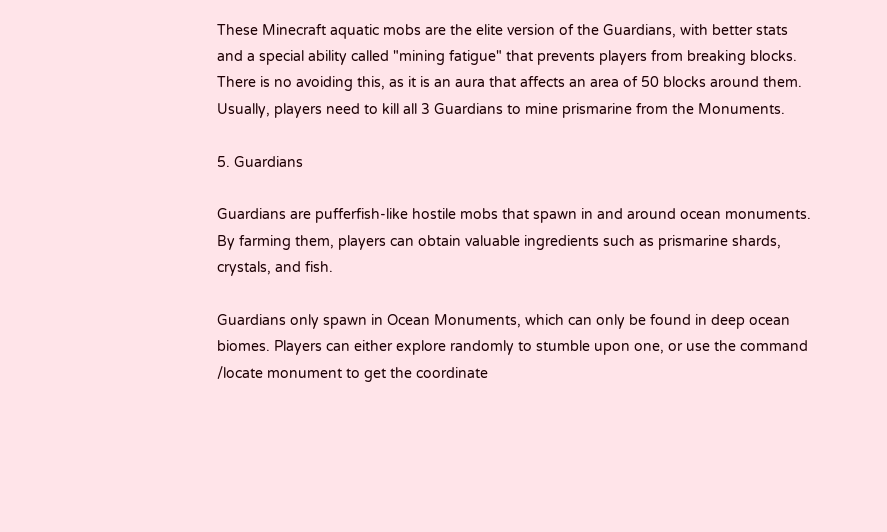These Minecraft aquatic mobs are the elite version of the Guardians, with better stats and a special ability called "mining fatigue" that prevents players from breaking blocks. There is no avoiding this, as it is an aura that affects an area of 50 blocks around them. Usually, players need to kill all 3 Guardians to mine prismarine from the Monuments.

5. Guardians

Guardians are pufferfish-like hostile mobs that spawn in and around ocean monuments. By farming them, players can obtain valuable ingredients such as prismarine shards, crystals, and fish.

Guardians only spawn in Ocean Monuments, which can only be found in deep ocean biomes. Players can either explore randomly to stumble upon one, or use the command /locate monument to get the coordinate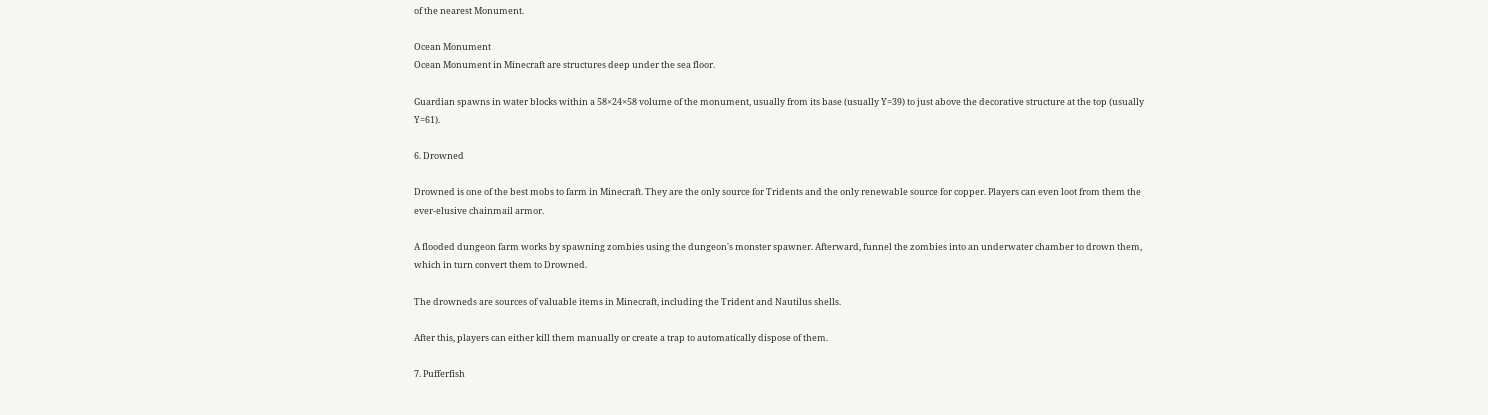of the nearest Monument.

Ocean Monument
Ocean Monument in Minecraft are structures deep under the sea floor.

Guardian spawns in water blocks within a 58×24×58 volume of the monument, usually from its base (usually Y=39) to just above the decorative structure at the top (usually Y=61).

6. Drowned

Drowned is one of the best mobs to farm in Minecraft. They are the only source for Tridents and the only renewable source for copper. Players can even loot from them the ever-elusive chainmail armor.

A flooded dungeon farm works by spawning zombies using the dungeon's monster spawner. Afterward, funnel the zombies into an underwater chamber to drown them, which in turn convert them to Drowned.

The drowneds are sources of valuable items in Minecraft, including the Trident and Nautilus shells.

After this, players can either kill them manually or create a trap to automatically dispose of them.

7. Pufferfish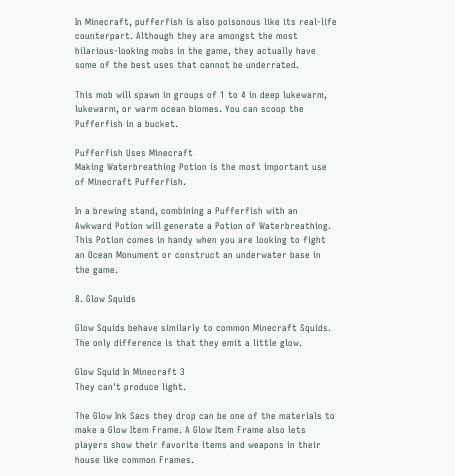In Minecraft, pufferfish is also poisonous like its real-life counterpart. Although they are amongst the most hilarious-looking mobs in the game, they actually have some of the best uses that cannot be underrated.

This mob will spawn in groups of 1 to 4 in deep lukewarm, lukewarm, or warm ocean biomes. You can scoop the Pufferfish in a bucket.

Pufferfish Uses Minecraft
Making Waterbreathing Potion is the most important use of Minecraft Pufferfish.

In a brewing stand, combining a Pufferfish with an Awkward Potion will generate a Potion of Waterbreathing. This Potion comes in handy when you are looking to fight an Ocean Monument or construct an underwater base in the game.

8. Glow Squids

Glow Squids behave similarly to common Minecraft Squids. The only difference is that they emit a little glow.

Glow Squid In Minecraft 3
They can't produce light.

The Glow Ink Sacs they drop can be one of the materials to make a Glow Item Frame. A Glow Item Frame also lets players show their favorite items and weapons in their house like common Frames.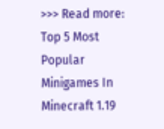>>> Read more: Top 5 Most Popular Minigames In Minecraft 1.19